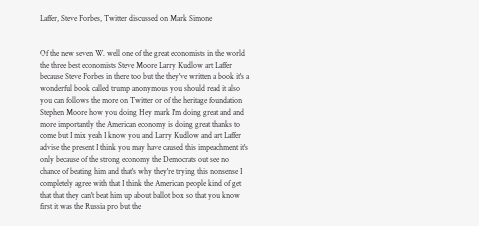Laffer, Steve Forbes, Twitter discussed on Mark Simone


Of the new seven W. well one of the great economists in the world the three best economists Steve Moore Larry Kudlow art Laffer because Steve Forbes in there too but the they've written a book it's a wonderful book called trump anonymous you should read it also you can follows the more on Twitter or of the heritage foundation Stephen Moore how you doing Hey mark I'm doing great and and more importantly the American economy is doing great thanks to come but I mix yeah I know you and Larry Kudlow and art Laffer advise the present I think you may have caused this impeachment it's only because of the strong economy the Democrats out see no chance of beating him and that's why they're trying this nonsense I completely agree with that I think the American people kind of get that that they can't beat him up about ballot box so that you know first it was the Russia pro but the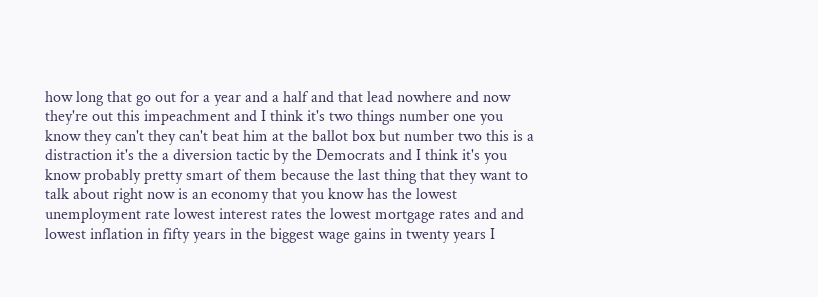how long that go out for a year and a half and that lead nowhere and now they're out this impeachment and I think it's two things number one you know they can't they can't beat him at the ballot box but number two this is a distraction it's the a diversion tactic by the Democrats and I think it's you know probably pretty smart of them because the last thing that they want to talk about right now is an economy that you know has the lowest unemployment rate lowest interest rates the lowest mortgage rates and and lowest inflation in fifty years in the biggest wage gains in twenty years I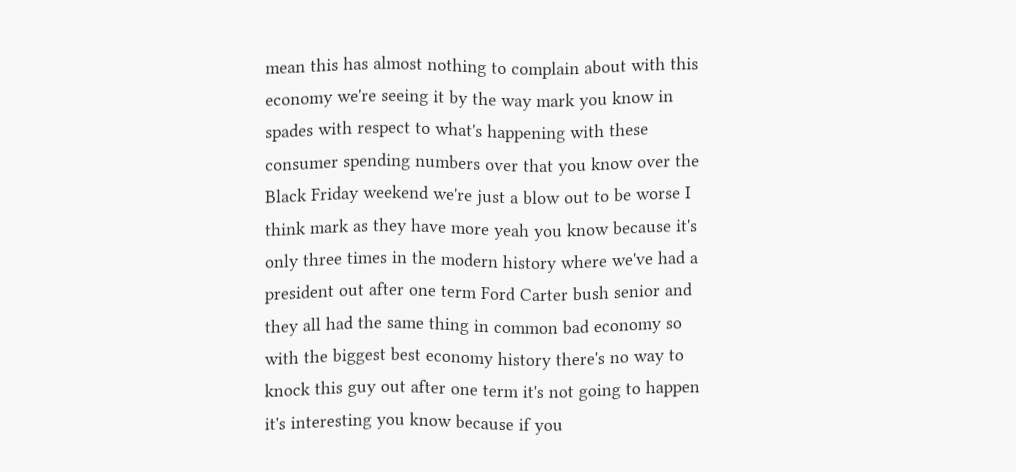mean this has almost nothing to complain about with this economy we're seeing it by the way mark you know in spades with respect to what's happening with these consumer spending numbers over that you know over the Black Friday weekend we're just a blow out to be worse I think mark as they have more yeah you know because it's only three times in the modern history where we've had a president out after one term Ford Carter bush senior and they all had the same thing in common bad economy so with the biggest best economy history there's no way to knock this guy out after one term it's not going to happen it's interesting you know because if you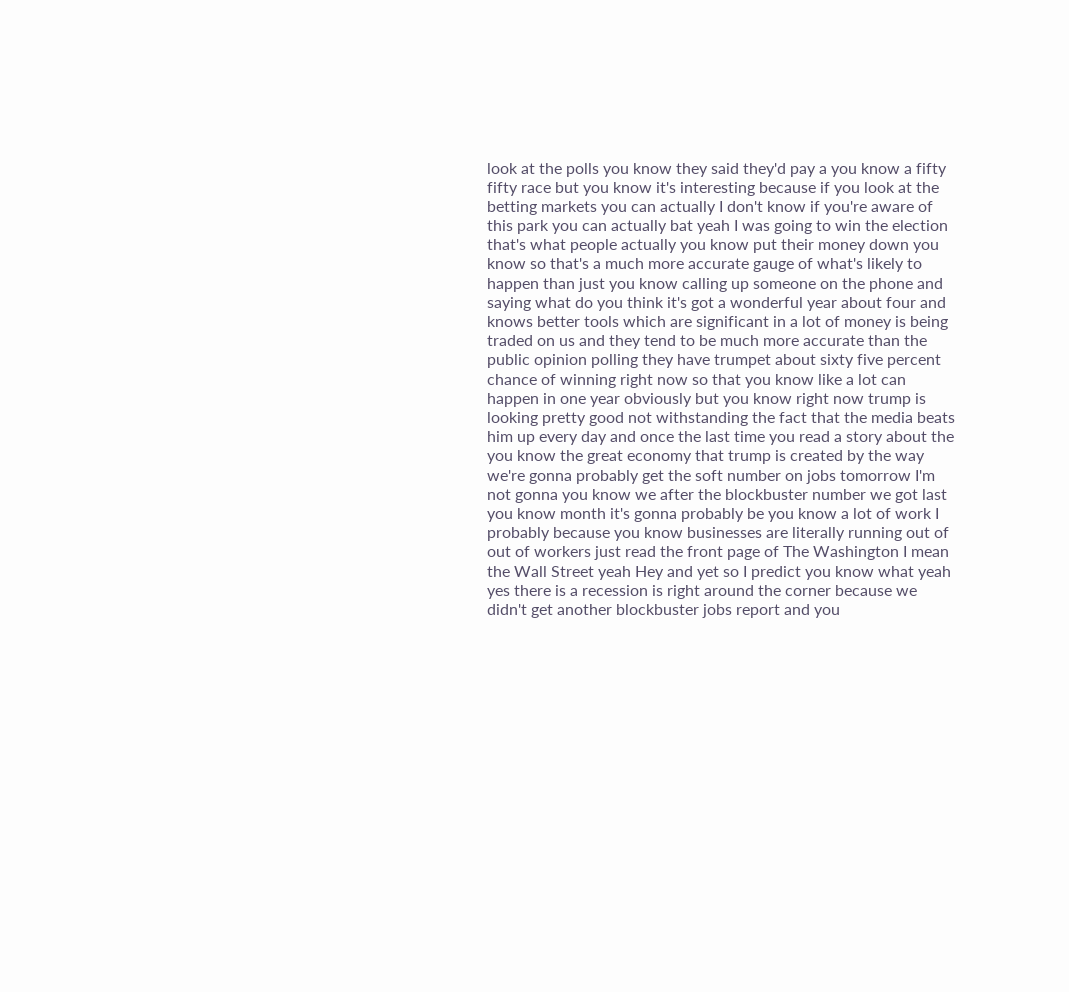look at the polls you know they said they'd pay a you know a fifty fifty race but you know it's interesting because if you look at the betting markets you can actually I don't know if you're aware of this park you can actually bat yeah I was going to win the election that's what people actually you know put their money down you know so that's a much more accurate gauge of what's likely to happen than just you know calling up someone on the phone and saying what do you think it's got a wonderful year about four and knows better tools which are significant in a lot of money is being traded on us and they tend to be much more accurate than the public opinion polling they have trumpet about sixty five percent chance of winning right now so that you know like a lot can happen in one year obviously but you know right now trump is looking pretty good not withstanding the fact that the media beats him up every day and once the last time you read a story about the you know the great economy that trump is created by the way we're gonna probably get the soft number on jobs tomorrow I'm not gonna you know we after the blockbuster number we got last you know month it's gonna probably be you know a lot of work I probably because you know businesses are literally running out of out of workers just read the front page of The Washington I mean the Wall Street yeah Hey and yet so I predict you know what yeah yes there is a recession is right around the corner because we didn't get another blockbuster jobs report and you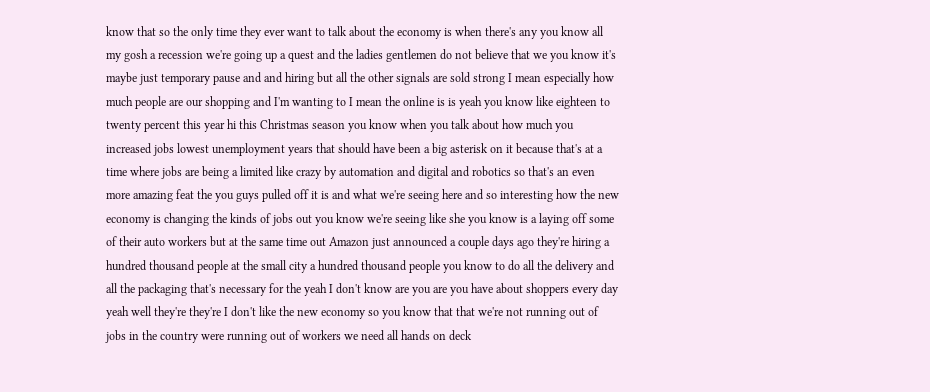know that so the only time they ever want to talk about the economy is when there's any you know all my gosh a recession we're going up a quest and the ladies gentlemen do not believe that we you know it's maybe just temporary pause and and hiring but all the other signals are sold strong I mean especially how much people are our shopping and I'm wanting to I mean the online is is yeah you know like eighteen to twenty percent this year hi this Christmas season you know when you talk about how much you increased jobs lowest unemployment years that should have been a big asterisk on it because that's at a time where jobs are being a limited like crazy by automation and digital and robotics so that's an even more amazing feat the you guys pulled off it is and what we're seeing here and so interesting how the new economy is changing the kinds of jobs out you know we're seeing like she you know is a laying off some of their auto workers but at the same time out Amazon just announced a couple days ago they're hiring a hundred thousand people at the small city a hundred thousand people you know to do all the delivery and all the packaging that's necessary for the yeah I don't know are you are you have about shoppers every day yeah well they're they're I don't like the new economy so you know that that we're not running out of jobs in the country were running out of workers we need all hands on deck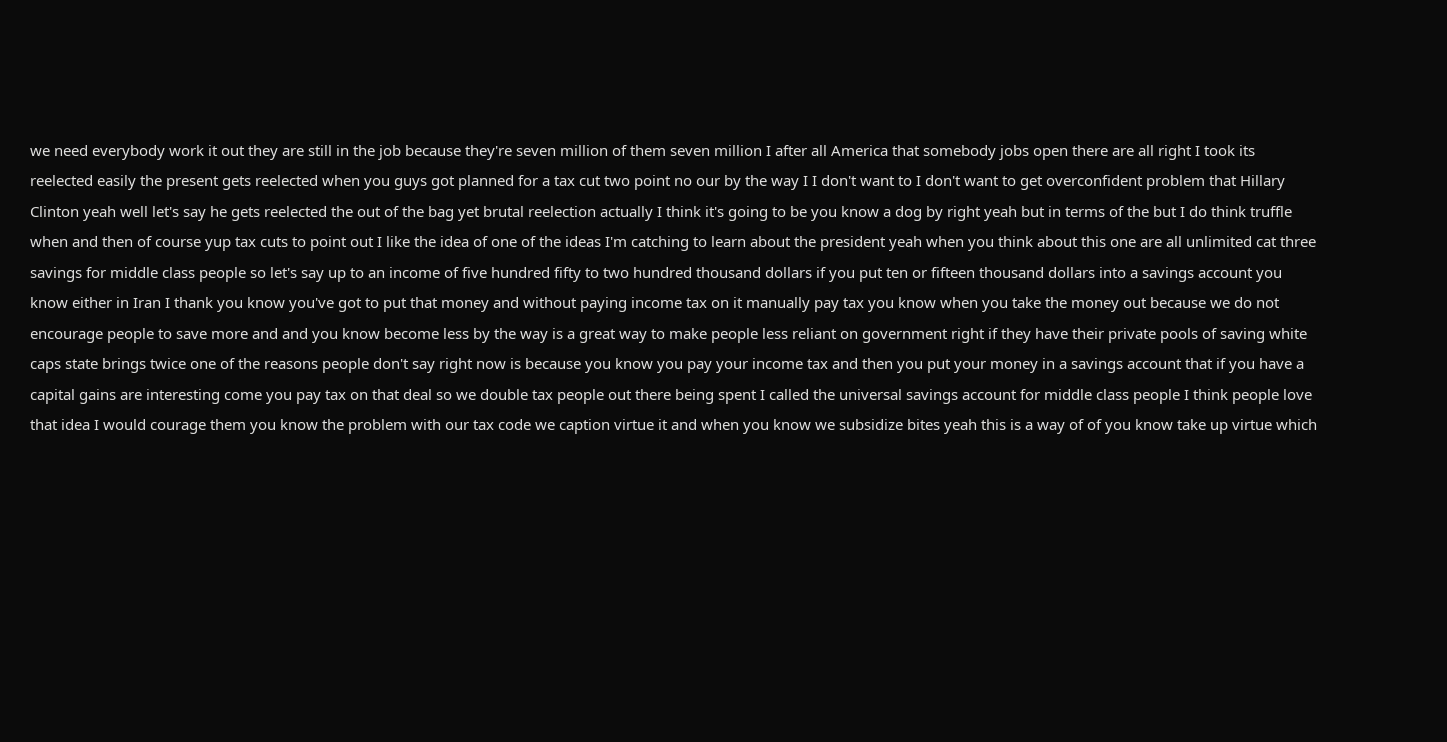we need everybody work it out they are still in the job because they're seven million of them seven million I after all America that somebody jobs open there are all right I took its reelected easily the present gets reelected when you guys got planned for a tax cut two point no our by the way I I don't want to I don't want to get overconfident problem that Hillary Clinton yeah well let's say he gets reelected the out of the bag yet brutal reelection actually I think it's going to be you know a dog by right yeah but in terms of the but I do think truffle when and then of course yup tax cuts to point out I like the idea of one of the ideas I'm catching to learn about the president yeah when you think about this one are all unlimited cat three savings for middle class people so let's say up to an income of five hundred fifty to two hundred thousand dollars if you put ten or fifteen thousand dollars into a savings account you know either in Iran I thank you know you've got to put that money and without paying income tax on it manually pay tax you know when you take the money out because we do not encourage people to save more and and you know become less by the way is a great way to make people less reliant on government right if they have their private pools of saving white caps state brings twice one of the reasons people don't say right now is because you know you pay your income tax and then you put your money in a savings account that if you have a capital gains are interesting come you pay tax on that deal so we double tax people out there being spent I called the universal savings account for middle class people I think people love that idea I would courage them you know the problem with our tax code we caption virtue it and when you know we subsidize bites yeah this is a way of of you know take up virtue which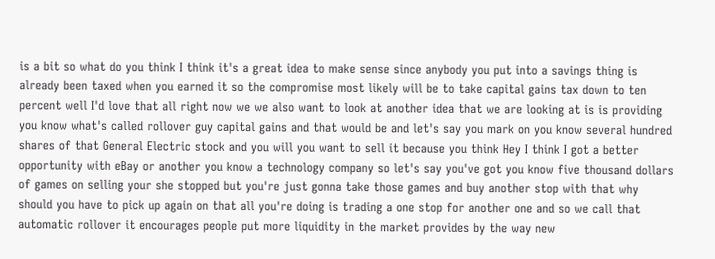is a bit so what do you think I think it's a great idea to make sense since anybody you put into a savings thing is already been taxed when you earned it so the compromise most likely will be to take capital gains tax down to ten percent well I'd love that all right now we we also want to look at another idea that we are looking at is is providing you know what's called rollover guy capital gains and that would be and let's say you mark on you know several hundred shares of that General Electric stock and you will you want to sell it because you think Hey I think I got a better opportunity with eBay or another you know a technology company so let's say you've got you know five thousand dollars of games on selling your she stopped but you're just gonna take those games and buy another stop with that why should you have to pick up again on that all you're doing is trading a one stop for another one and so we call that automatic rollover it encourages people put more liquidity in the market provides by the way new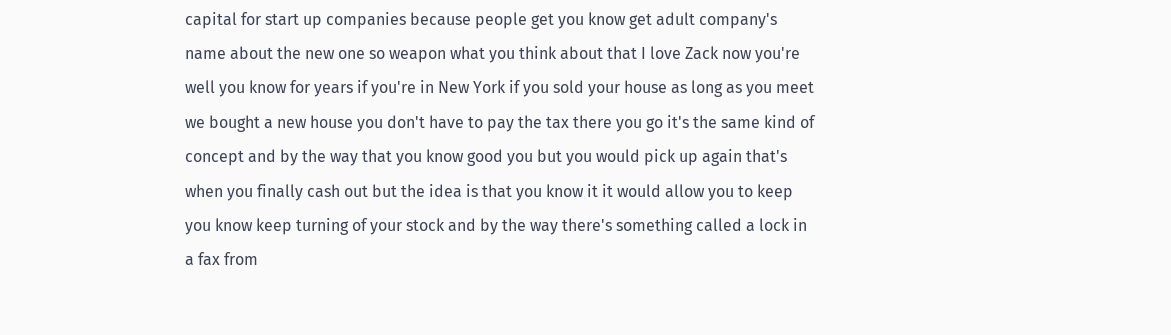capital for start up companies because people get you know get adult company's name about the new one so weapon what you think about that I love Zack now you're well you know for years if you're in New York if you sold your house as long as you meet we bought a new house you don't have to pay the tax there you go it's the same kind of concept and by the way that you know good you but you would pick up again that's when you finally cash out but the idea is that you know it it would allow you to keep you know keep turning of your stock and by the way there's something called a lock in a fax from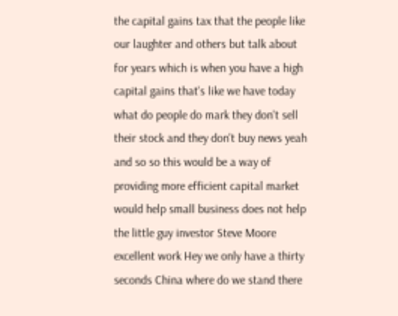the capital gains tax that the people like our laughter and others but talk about for years which is when you have a high capital gains that's like we have today what do people do mark they don't sell their stock and they don't buy news yeah and so so this would be a way of providing more efficient capital market would help small business does not help the little guy investor Steve Moore excellent work Hey we only have a thirty seconds China where do we stand there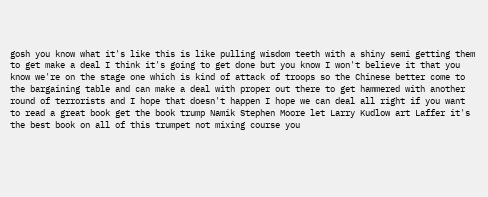gosh you know what it's like this is like pulling wisdom teeth with a shiny semi getting them to get make a deal I think it's going to get done but you know I won't believe it that you know we're on the stage one which is kind of attack of troops so the Chinese better come to the bargaining table and can make a deal with proper out there to get hammered with another round of terrorists and I hope that doesn't happen I hope we can deal all right if you want to read a great book get the book trump Namik Stephen Moore let Larry Kudlow art Laffer it's the best book on all of this trumpet not mixing course you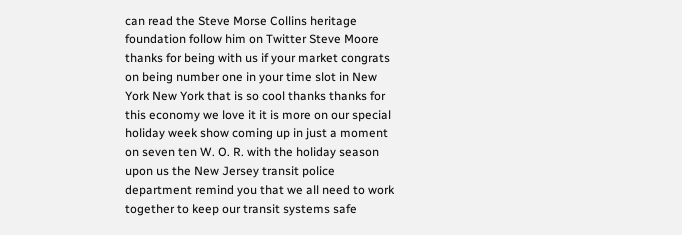can read the Steve Morse Collins heritage foundation follow him on Twitter Steve Moore thanks for being with us if your market congrats on being number one in your time slot in New York New York that is so cool thanks thanks for this economy we love it it is more on our special holiday week show coming up in just a moment on seven ten W. O. R. with the holiday season upon us the New Jersey transit police department remind you that we all need to work together to keep our transit systems safe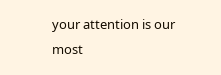your attention is our most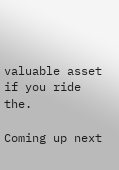valuable asset if you ride the.

Coming up next